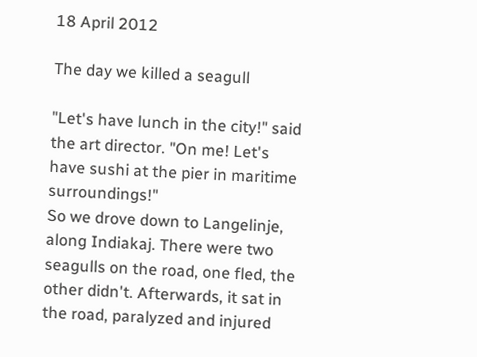18 April 2012

The day we killed a seagull

"Let's have lunch in the city!" said the art director. "On me! Let's have sushi at the pier in maritime surroundings!"
So we drove down to Langelinje, along Indiakaj. There were two seagulls on the road, one fled, the other didn't. Afterwards, it sat in the road, paralyzed and injured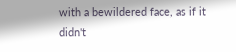with a bewildered face, as if it didn't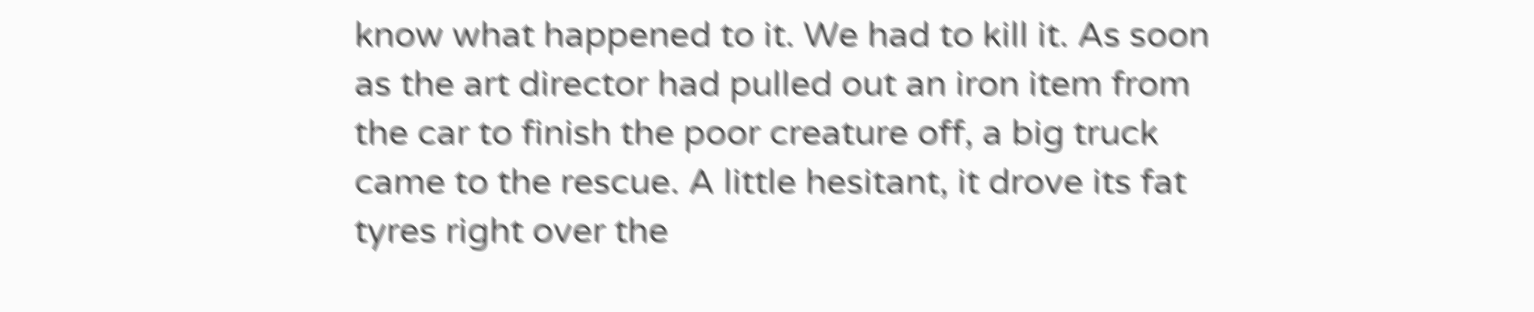know what happened to it. We had to kill it. As soon as the art director had pulled out an iron item from the car to finish the poor creature off, a big truck came to the rescue. A little hesitant, it drove its fat tyres right over the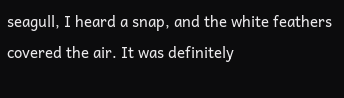seagull, I heard a snap, and the white feathers covered the air. It was definitely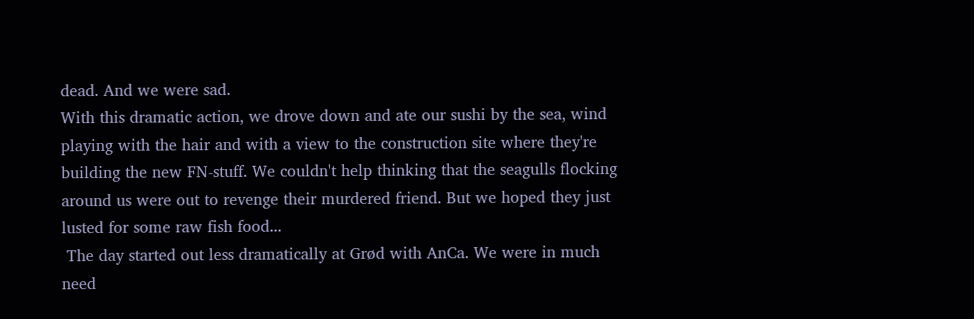dead. And we were sad.
With this dramatic action, we drove down and ate our sushi by the sea, wind playing with the hair and with a view to the construction site where they're building the new FN-stuff. We couldn't help thinking that the seagulls flocking around us were out to revenge their murdered friend. But we hoped they just lusted for some raw fish food...
 The day started out less dramatically at Grød with AnCa. We were in much need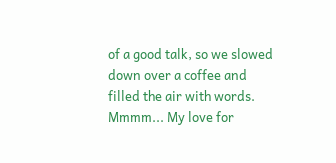of a good talk, so we slowed down over a coffee and filled the air with words.
Mmmm... My love for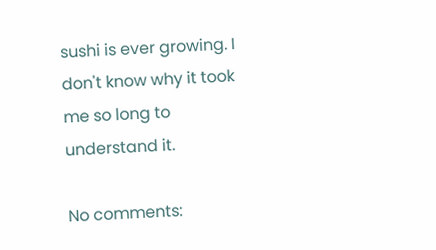sushi is ever growing. I don't know why it took me so long to understand it.

No comments: